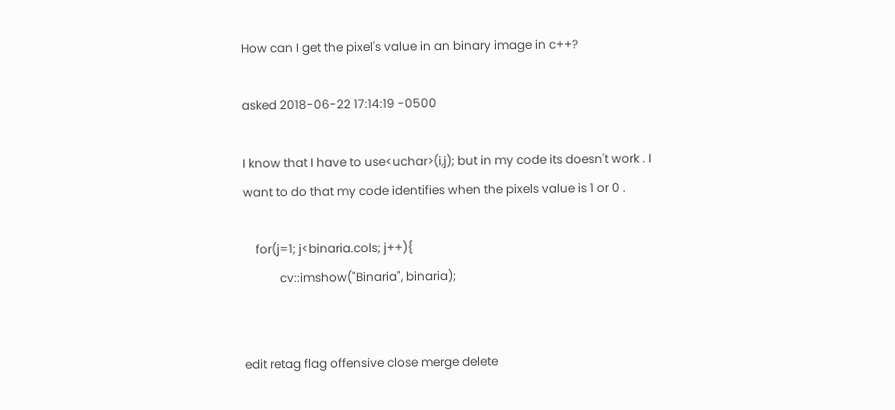How can I get the pixel's value in an binary image in c++?

asked 2018-06-22 17:14:19 -0500

I know that I have to use<uchar>(i,j); but in my code its doesn't work . I want to do that my code identifies when the pixels value is 1 or 0 .

    for(j=1; j<binaria.cols; j++){
            cv::imshow("Binaria", binaria);


edit retag flag offensive close merge delete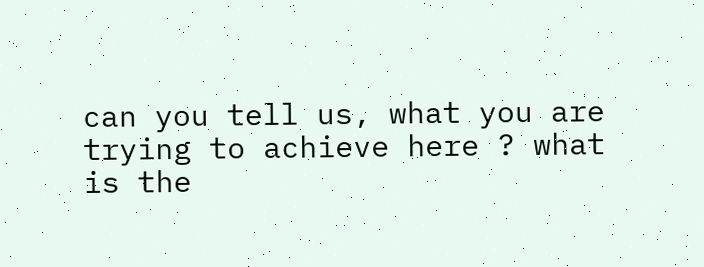can you tell us, what you are trying to achieve here ? what is the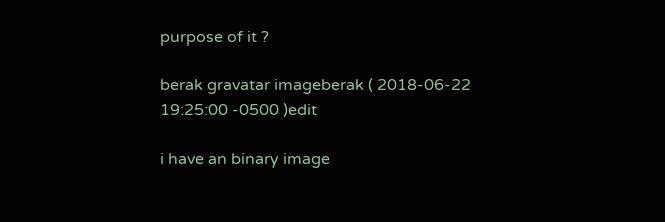purpose of it ?

berak gravatar imageberak ( 2018-06-22 19:25:00 -0500 )edit

i have an binary image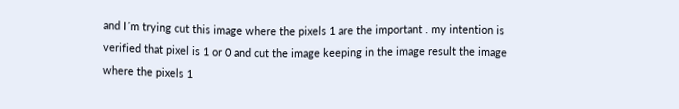and I´m trying cut this image where the pixels 1 are the important . my intention is verified that pixel is 1 or 0 and cut the image keeping in the image result the image where the pixels 1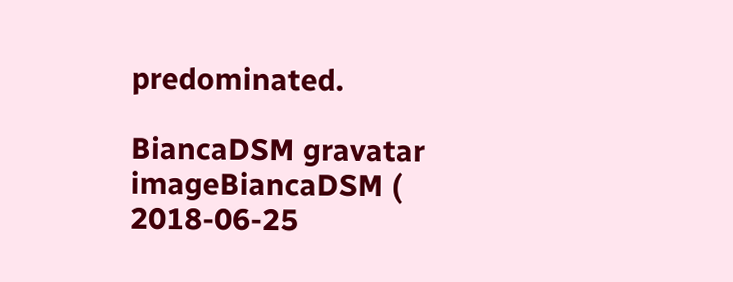predominated.

BiancaDSM gravatar imageBiancaDSM ( 2018-06-25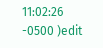11:02:26 -0500 )edit